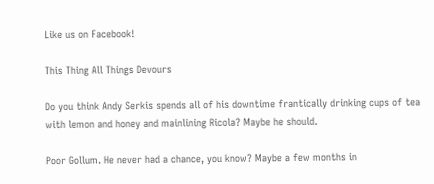Like us on Facebook!

This Thing All Things Devours

Do you think Andy Serkis spends all of his downtime frantically drinking cups of tea with lemon and honey and mainlining Ricola? Maybe he should.

Poor Gollum. He never had a chance, you know? Maybe a few months in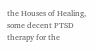the Houses of Healing, some decent PTSD therapy for the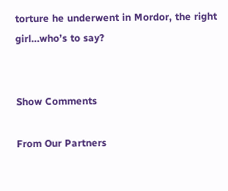torture he underwent in Mordor, the right girl…who’s to say?


Show Comments

From Our Partners